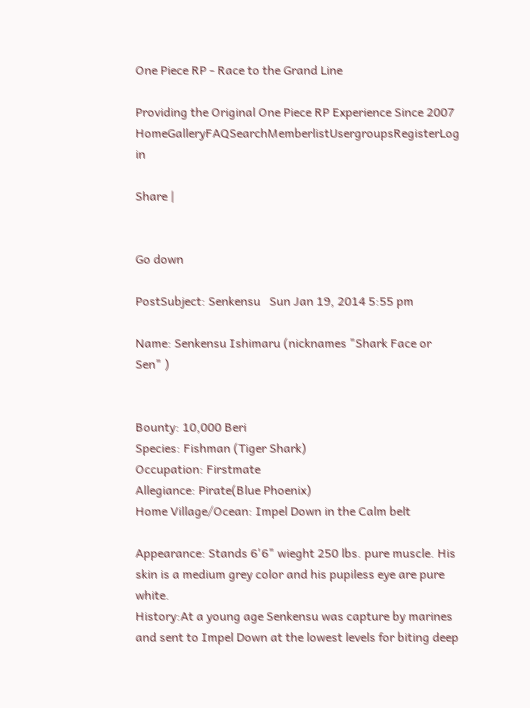One Piece RP - Race to the Grand Line

Providing the Original One Piece RP Experience Since 2007
HomeGalleryFAQSearchMemberlistUsergroupsRegisterLog in

Share |


Go down

PostSubject: Senkensu   Sun Jan 19, 2014 5:55 pm

Name: Senkensu Ishimaru (nicknames "Shark Face or Sen" )


Bounty: 10,000 Beri
Species: Fishman (Tiger Shark)
Occupation: Firstmate
Allegiance: Pirate(Blue Phoenix)
Home Village/Ocean: Impel Down in the Calm belt

Appearance: Stands 6'6" wieght 250 lbs. pure muscle. His skin is a medium grey color and his pupiless eye are pure white.
History:At a young age Senkensu was capture by marines and sent to Impel Down at the lowest levels for biting deep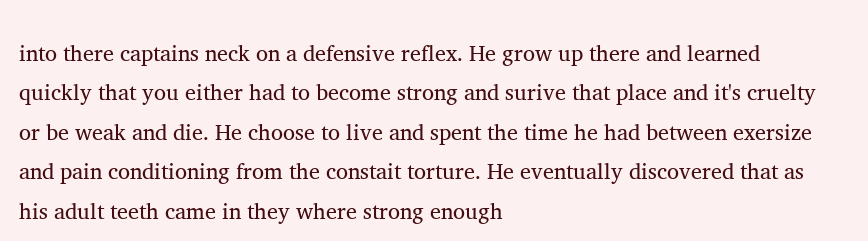into there captains neck on a defensive reflex. He grow up there and learned quickly that you either had to become strong and surive that place and it's cruelty or be weak and die. He choose to live and spent the time he had between exersize and pain conditioning from the constait torture. He eventually discovered that as his adult teeth came in they where strong enough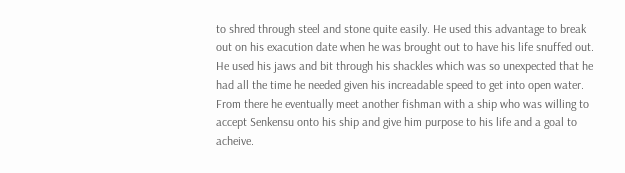to shred through steel and stone quite easily. He used this advantage to break out on his exacution date when he was brought out to have his life snuffed out. He used his jaws and bit through his shackles which was so unexpected that he had all the time he needed given his increadable speed to get into open water. From there he eventually meet another fishman with a ship who was willing to accept Senkensu onto his ship and give him purpose to his life and a goal to acheive.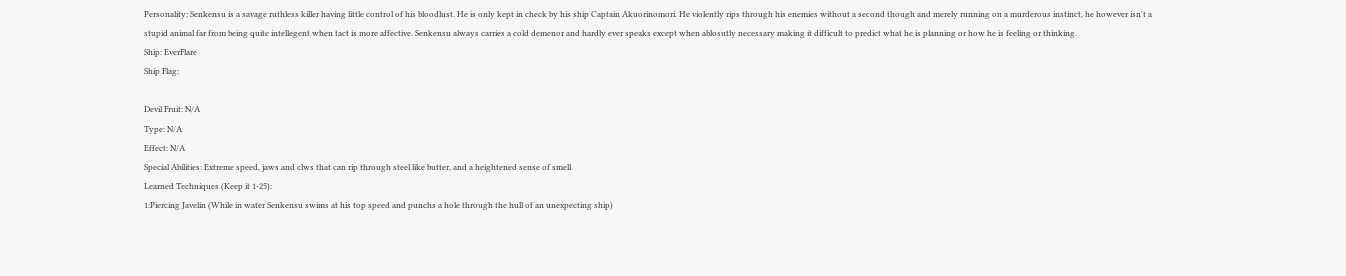Personality: Senkensu is a savage ruthless killer having little control of his bloodlust. He is only kept in check by his ship Captain Akuorinomori. He violently rips through his enemies without a second though and merely running on a murderous instinct, he however isn't a stupid animal far from being quite intellegent when tact is more affective. Senkensu always carries a cold demenor and hardly ever speaks except when ablosutly necessary making it difficult to predict what he is planning or how he is feeling or thinking.
Ship: EverFlare
Ship Flag:

Devil Fruit: N/A
Type: N/A
Effect: N/A
Special Abilities: Extreme speed, jaws and clws that can rip through steel like butter, and a heightened sense of smell
Learned Techniques (Keep it 1-25):
1:Piercing Javelin (While in water Senkensu swims at his top speed and punchs a hole through the hull of an unexpecting ship)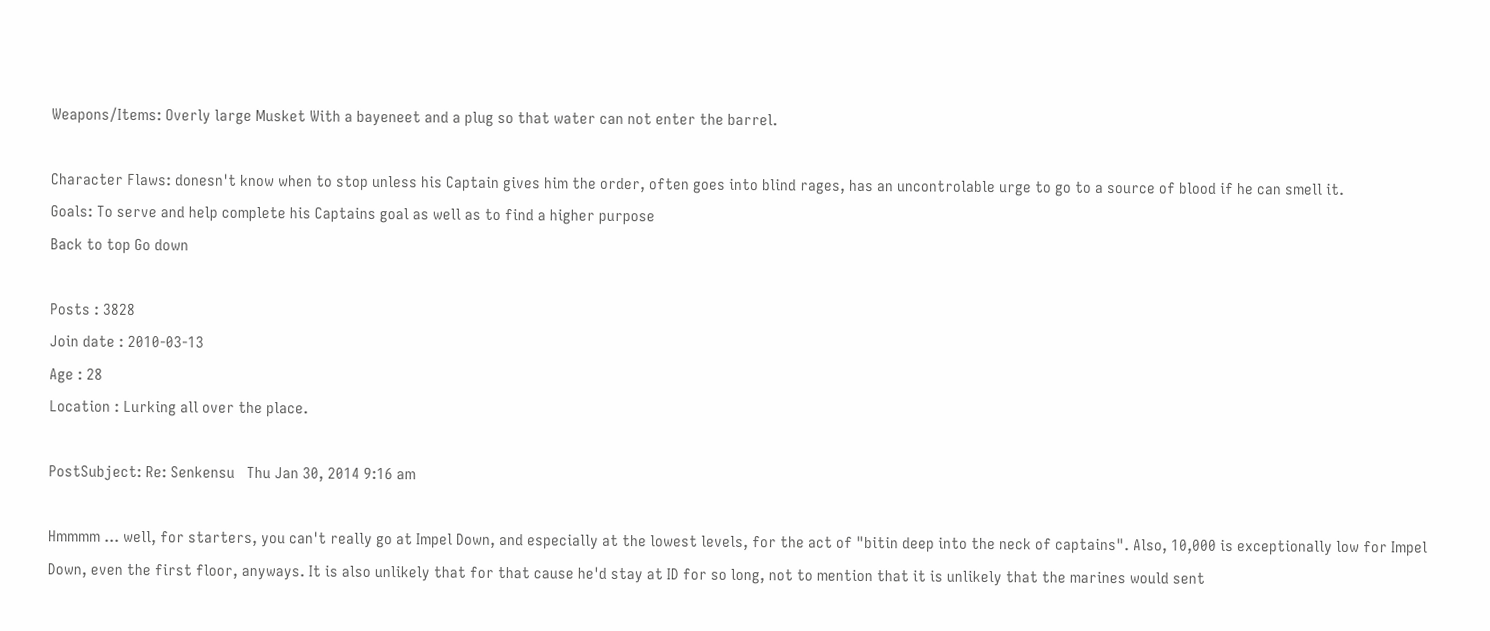Weapons/Items: Overly large Musket With a bayeneet and a plug so that water can not enter the barrel.

Character Flaws: donesn't know when to stop unless his Captain gives him the order, often goes into blind rages, has an uncontrolable urge to go to a source of blood if he can smell it.
Goals: To serve and help complete his Captains goal as well as to find a higher purpose
Back to top Go down

Posts : 3828
Join date : 2010-03-13
Age : 28
Location : Lurking all over the place.

PostSubject: Re: Senkensu   Thu Jan 30, 2014 9:16 am

Hmmmm ... well, for starters, you can't really go at Impel Down, and especially at the lowest levels, for the act of "bitin deep into the neck of captains". Also, 10,000 is exceptionally low for Impel Down, even the first floor, anyways. It is also unlikely that for that cause he'd stay at ID for so long, not to mention that it is unlikely that the marines would sent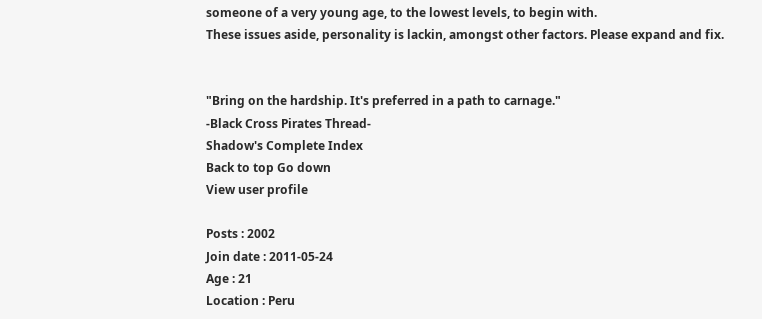someone of a very young age, to the lowest levels, to begin with.
These issues aside, personality is lackin, amongst other factors. Please expand and fix.


"Bring on the hardship. It's preferred in a path to carnage."
-Black Cross Pirates Thread-
Shadow's Complete Index
Back to top Go down
View user profile

Posts : 2002
Join date : 2011-05-24
Age : 21
Location : Peru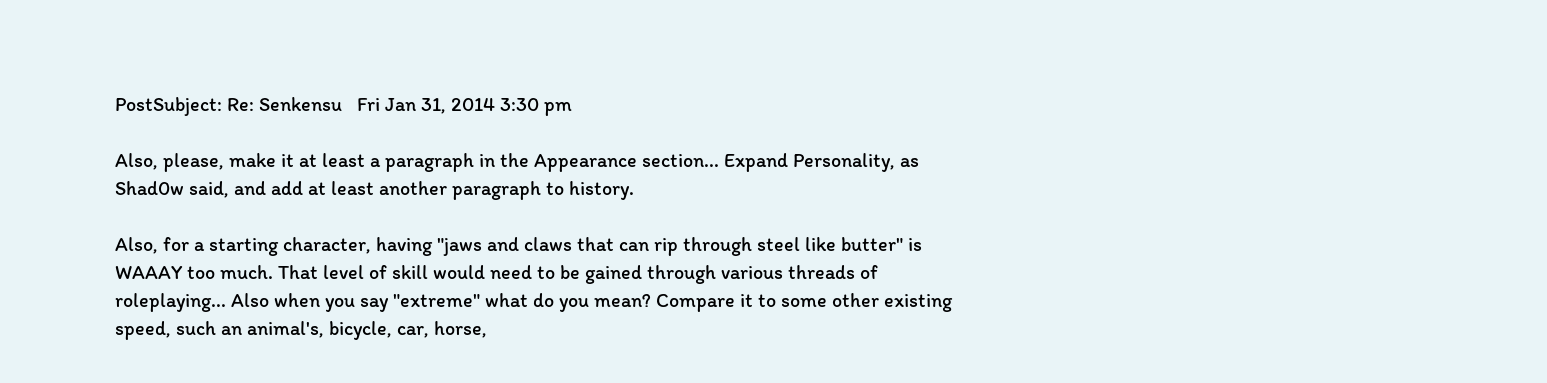PostSubject: Re: Senkensu   Fri Jan 31, 2014 3:30 pm

Also, please, make it at least a paragraph in the Appearance section... Expand Personality, as Shad0w said, and add at least another paragraph to history.

Also, for a starting character, having "jaws and claws that can rip through steel like butter" is WAAAY too much. That level of skill would need to be gained through various threads of roleplaying... Also when you say "extreme" what do you mean? Compare it to some other existing speed, such an animal's, bicycle, car, horse,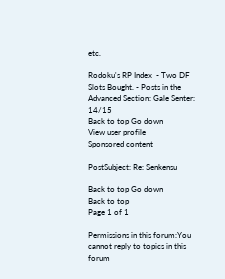etc.

Rodoku's RP Index  - Two DF Slots Bought. - Posts in the Advanced Section: Gale Senter: 14/15
Back to top Go down
View user profile
Sponsored content

PostSubject: Re: Senkensu

Back to top Go down
Back to top
Page 1 of 1

Permissions in this forum:You cannot reply to topics in this forum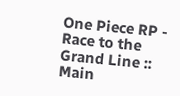One Piece RP - Race to the Grand Line :: Main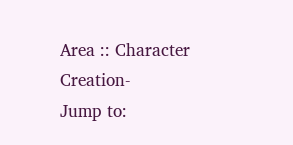Area :: Character Creation-
Jump to: